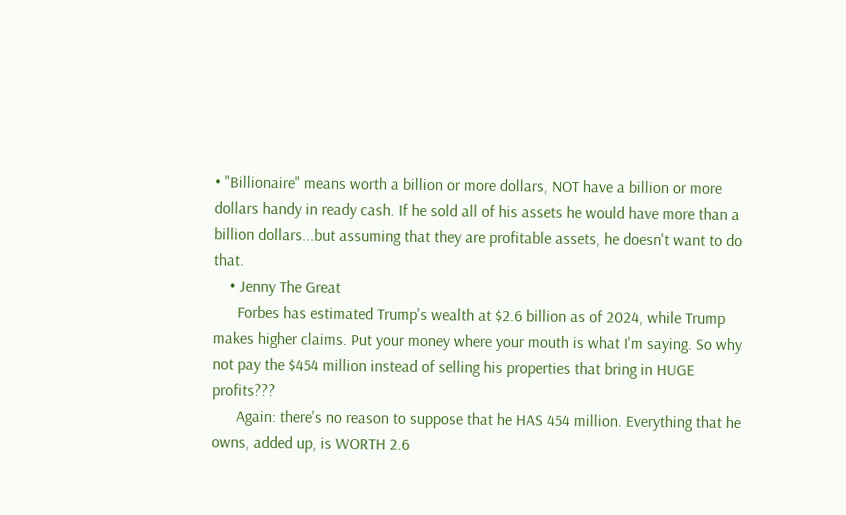• "Billionaire" means worth a billion or more dollars, NOT have a billion or more dollars handy in ready cash. If he sold all of his assets he would have more than a billion dollars...but assuming that they are profitable assets, he doesn't want to do that.
    • Jenny The Great
      Forbes has estimated Trump's wealth at $2.6 billion as of 2024, while Trump makes higher claims. Put your money where your mouth is what I'm saying. So why not pay the $454 million instead of selling his properties that bring in HUGE profits???
      Again: there's no reason to suppose that he HAS 454 million. Everything that he owns, added up, is WORTH 2.6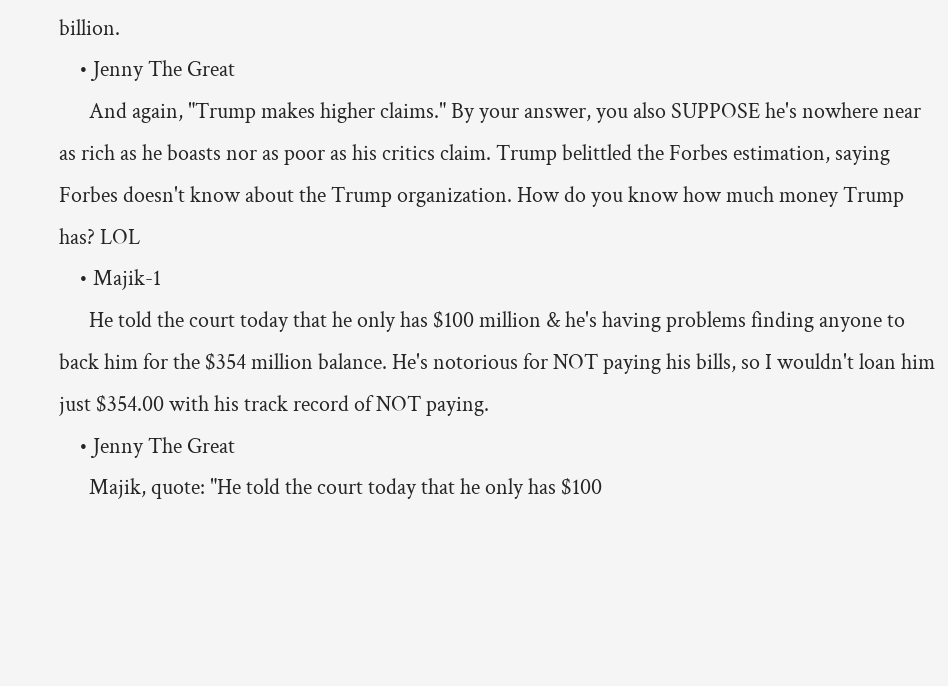billion.
    • Jenny The Great
      And again, "Trump makes higher claims." By your answer, you also SUPPOSE he's nowhere near as rich as he boasts nor as poor as his critics claim. Trump belittled the Forbes estimation, saying Forbes doesn't know about the Trump organization. How do you know how much money Trump has? LOL
    • Majik-1
      He told the court today that he only has $100 million & he's having problems finding anyone to back him for the $354 million balance. He's notorious for NOT paying his bills, so I wouldn't loan him just $354.00 with his track record of NOT paying.
    • Jenny The Great
      Majik, quote: "He told the court today that he only has $100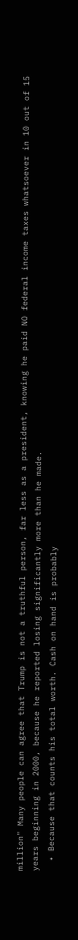million" Many people can agree that Trump is not a truthful person, far less as a president, knowing he paid NO federal income taxes whatsoever in 10 out of 15 years beginning in 2000, because he reported losing significantly more than he made.
  • Because that counts his total worth. Cash on hand is probably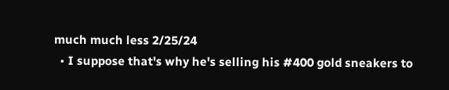much much less 2/25/24
  • I suppose that's why he's selling his #400 gold sneakers to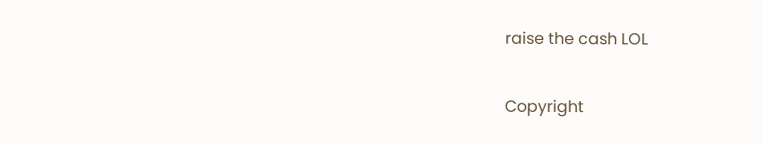raise the cash LOL

Copyright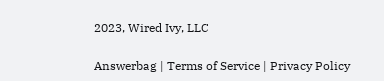2023, Wired Ivy, LLC

Answerbag | Terms of Service | Privacy Policy